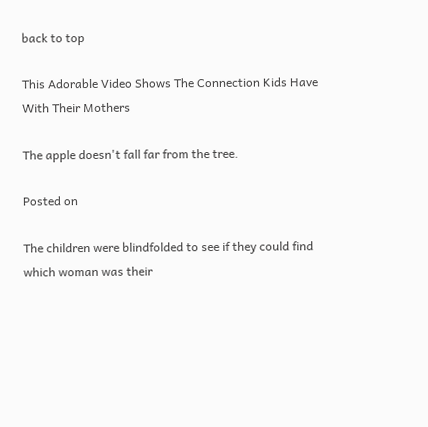back to top

This Adorable Video Shows The Connection Kids Have With Their Mothers

The apple doesn't fall far from the tree.

Posted on

The children were blindfolded to see if they could find which woman was their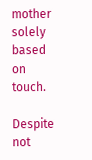mother solely based on touch.

Despite not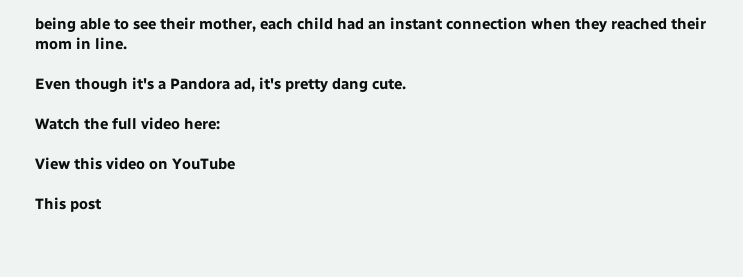being able to see their mother, each child had an instant connection when they reached their mom in line.

Even though it's a Pandora ad, it's pretty dang cute.

Watch the full video here:

View this video on YouTube

This post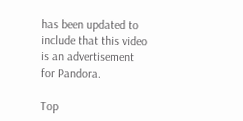has been updated to include that this video is an advertisement for Pandora.

Top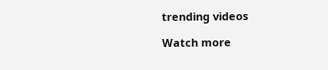trending videos

Watch more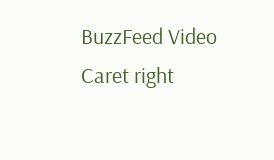BuzzFeed Video Caret right